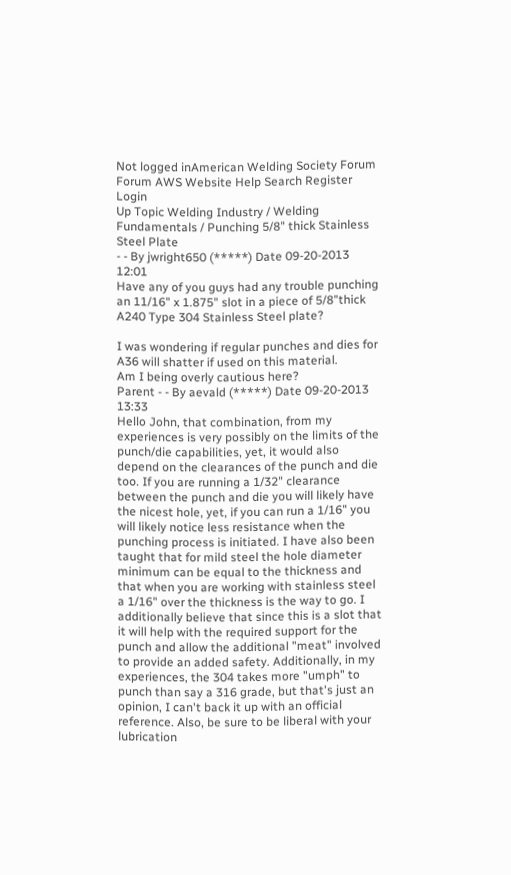Not logged inAmerican Welding Society Forum
Forum AWS Website Help Search Register Login
Up Topic Welding Industry / Welding Fundamentals / Punching 5/8" thick Stainless Steel Plate
- - By jwright650 (*****) Date 09-20-2013 12:01
Have any of you guys had any trouble punching an 11/16" x 1.875" slot in a piece of 5/8"thick A240 Type 304 Stainless Steel plate?

I was wondering if regular punches and dies for A36 will shatter if used on this material.
Am I being overly cautious here?
Parent - - By aevald (*****) Date 09-20-2013 13:33
Hello John, that combination, from my experiences is very possibly on the limits of the punch/die capabilities, yet, it would also depend on the clearances of the punch and die too. If you are running a 1/32" clearance between the punch and die you will likely have the nicest hole, yet, if you can run a 1/16" you will likely notice less resistance when the punching process is initiated. I have also been taught that for mild steel the hole diameter minimum can be equal to the thickness and that when you are working with stainless steel a 1/16" over the thickness is the way to go. I additionally believe that since this is a slot that it will help with the required support for the punch and allow the additional "meat" involved to provide an added safety. Additionally, in my experiences, the 304 takes more "umph" to punch than say a 316 grade, but that's just an opinion, I can't back it up with an official reference. Also, be sure to be liberal with your lubrication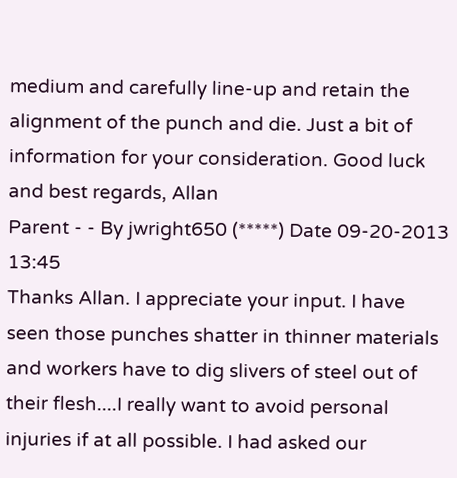medium and carefully line-up and retain the alignment of the punch and die. Just a bit of information for your consideration. Good luck and best regards, Allan
Parent - - By jwright650 (*****) Date 09-20-2013 13:45
Thanks Allan. I appreciate your input. I have seen those punches shatter in thinner materials and workers have to dig slivers of steel out of their flesh....I really want to avoid personal injuries if at all possible. I had asked our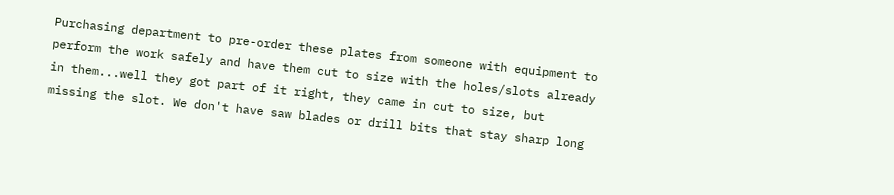Purchasing department to pre-order these plates from someone with equipment to perform the work safely and have them cut to size with the holes/slots already in them...well they got part of it right, they came in cut to size, but missing the slot. We don't have saw blades or drill bits that stay sharp long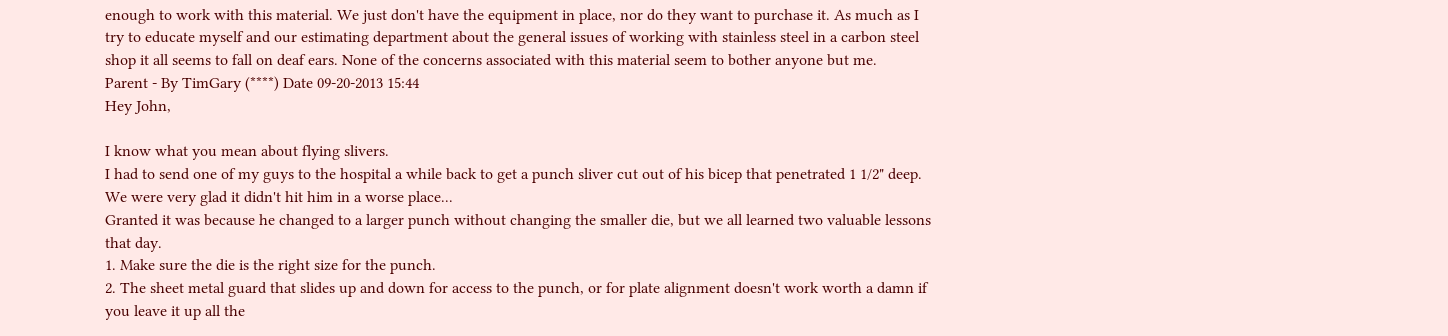enough to work with this material. We just don't have the equipment in place, nor do they want to purchase it. As much as I try to educate myself and our estimating department about the general issues of working with stainless steel in a carbon steel shop it all seems to fall on deaf ears. None of the concerns associated with this material seem to bother anyone but me.
Parent - By TimGary (****) Date 09-20-2013 15:44
Hey John,

I know what you mean about flying slivers.
I had to send one of my guys to the hospital a while back to get a punch sliver cut out of his bicep that penetrated 1 1/2" deep.
We were very glad it didn't hit him in a worse place...
Granted it was because he changed to a larger punch without changing the smaller die, but we all learned two valuable lessons that day.
1. Make sure the die is the right size for the punch.
2. The sheet metal guard that slides up and down for access to the punch, or for plate alignment doesn't work worth a damn if you leave it up all the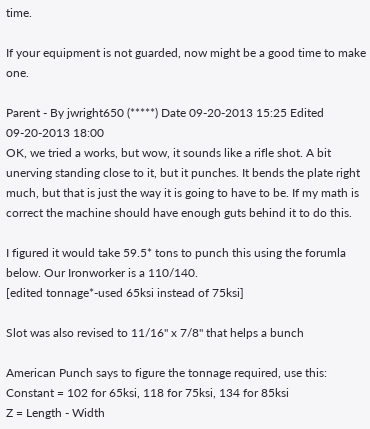time.

If your equipment is not guarded, now might be a good time to make one.

Parent - By jwright650 (*****) Date 09-20-2013 15:25 Edited 09-20-2013 18:00
OK, we tried a works, but wow, it sounds like a rifle shot. A bit unerving standing close to it, but it punches. It bends the plate right much, but that is just the way it is going to have to be. If my math is correct the machine should have enough guts behind it to do this.

I figured it would take 59.5* tons to punch this using the forumla below. Our Ironworker is a 110/140.
[edited tonnage*-used 65ksi instead of 75ksi]

Slot was also revised to 11/16" x 7/8" that helps a bunch

American Punch says to figure the tonnage required, use this:
Constant = 102 for 65ksi, 118 for 75ksi, 134 for 85ksi
Z = Length - Width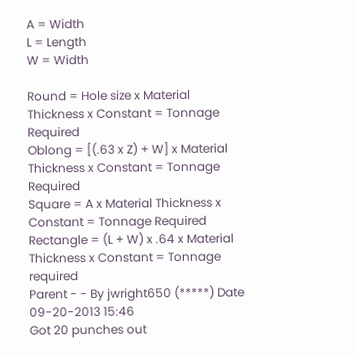A = Width
L = Length
W = Width

Round = Hole size x Material Thickness x Constant = Tonnage Required
Oblong = [(.63 x Z) + W] x Material Thickness x Constant = Tonnage Required
Square = A x Material Thickness x Constant = Tonnage Required
Rectangle = (L + W) x .64 x Material Thickness x Constant = Tonnage required
Parent - - By jwright650 (*****) Date 09-20-2013 15:46
Got 20 punches out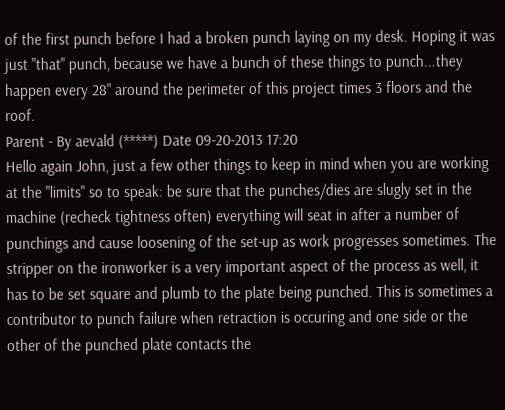of the first punch before I had a broken punch laying on my desk. Hoping it was just "that" punch, because we have a bunch of these things to punch...they happen every 28" around the perimeter of this project times 3 floors and the roof.
Parent - By aevald (*****) Date 09-20-2013 17:20
Hello again John, just a few other things to keep in mind when you are working at the "limits" so to speak: be sure that the punches/dies are slugly set in the machine (recheck tightness often) everything will seat in after a number of punchings and cause loosening of the set-up as work progresses sometimes. The stripper on the ironworker is a very important aspect of the process as well, it has to be set square and plumb to the plate being punched. This is sometimes a contributor to punch failure when retraction is occuring and one side or the other of the punched plate contacts the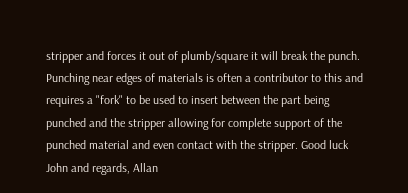stripper and forces it out of plumb/square it will break the punch. Punching near edges of materials is often a contributor to this and requires a "fork" to be used to insert between the part being punched and the stripper allowing for complete support of the punched material and even contact with the stripper. Good luck John and regards, Allan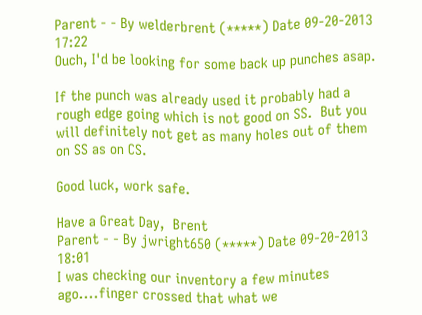Parent - - By welderbrent (*****) Date 09-20-2013 17:22
Ouch, I'd be looking for some back up punches asap.

If the punch was already used it probably had a rough edge going which is not good on SS.  But you will definitely not get as many holes out of them on SS as on CS.

Good luck, work safe.

Have a Great Day,  Brent
Parent - - By jwright650 (*****) Date 09-20-2013 18:01
I was checking our inventory a few minutes ago....finger crossed that what we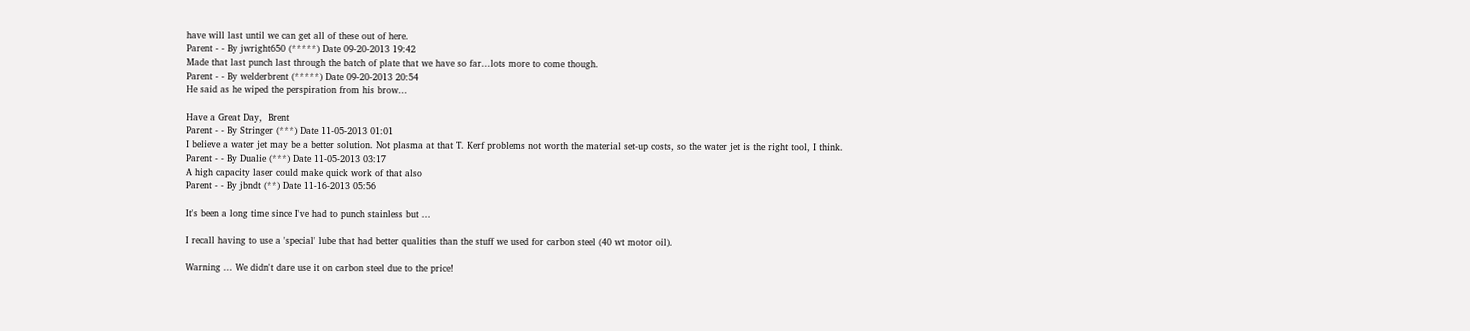have will last until we can get all of these out of here.
Parent - - By jwright650 (*****) Date 09-20-2013 19:42
Made that last punch last through the batch of plate that we have so far...lots more to come though.
Parent - - By welderbrent (*****) Date 09-20-2013 20:54
He said as he wiped the perspiration from his brow...

Have a Great Day,  Brent
Parent - - By Stringer (***) Date 11-05-2013 01:01
I believe a water jet may be a better solution. Not plasma at that T. Kerf problems not worth the material set-up costs, so the water jet is the right tool, I think.
Parent - - By Dualie (***) Date 11-05-2013 03:17
A high capacity laser could make quick work of that also
Parent - - By jbndt (**) Date 11-16-2013 05:56

It's been a long time since I've had to punch stainless but ...

I recall having to use a 'special' lube that had better qualities than the stuff we used for carbon steel (40 wt motor oil).

Warning ... We didn't dare use it on carbon steel due to the price!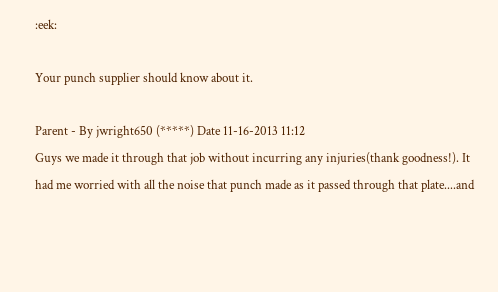:eek:

Your punch supplier should know about it.

Parent - By jwright650 (*****) Date 11-16-2013 11:12
Guys we made it through that job without incurring any injuries(thank goodness!). It had me worried with all the noise that punch made as it passed through that plate....and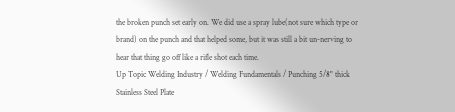the broken punch set early on. We did use a spray lube(not sure which type or brand) on the punch and that helped some, but it was still a bit un-nerving to hear that thing go off like a rifle shot each time.
Up Topic Welding Industry / Welding Fundamentals / Punching 5/8" thick Stainless Steel Plate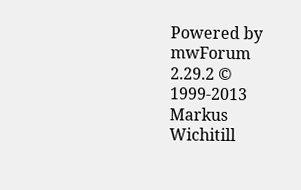Powered by mwForum 2.29.2 © 1999-2013 Markus Wichitill